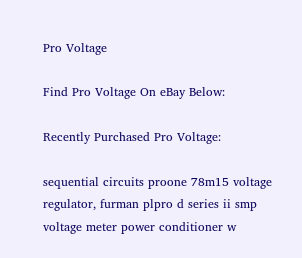Pro Voltage

Find Pro Voltage On eBay Below:

Recently Purchased Pro Voltage:

sequential circuits proone 78m15 voltage regulator, furman plpro d series ii smp voltage meter power conditioner w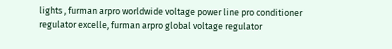lights , furman arpro worldwide voltage power line pro conditioner regulator excelle, furman arpro global voltage regulator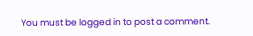You must be logged in to post a comment.